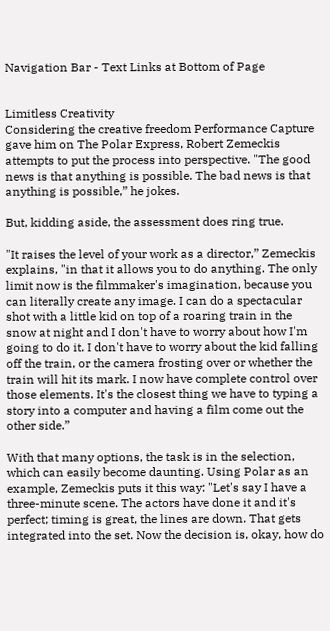Navigation Bar - Text Links at Bottom of Page


Limitless Creativity
Considering the creative freedom Performance Capture gave him on The Polar Express, Robert Zemeckis attempts to put the process into perspective. "The good news is that anything is possible. The bad news is that anything is possible,” he jokes.

But, kidding aside, the assessment does ring true.

"It raises the level of your work as a director,” Zemeckis explains, "in that it allows you to do anything. The only limit now is the filmmaker's imagination, because you can literally create any image. I can do a spectacular shot with a little kid on top of a roaring train in the snow at night and I don't have to worry about how I'm going to do it. I don't have to worry about the kid falling off the train, or the camera frosting over or whether the train will hit its mark. I now have complete control over those elements. It's the closest thing we have to typing a story into a computer and having a film come out the other side.”

With that many options, the task is in the selection, which can easily become daunting. Using Polar as an example, Zemeckis puts it this way: "Let's say I have a three-minute scene. The actors have done it and it's perfect; timing is great, the lines are down. That gets integrated into the set. Now the decision is, okay, how do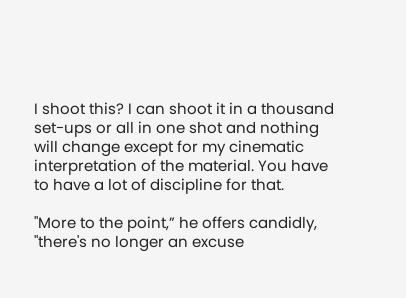I shoot this? I can shoot it in a thousand set-ups or all in one shot and nothing will change except for my cinematic interpretation of the material. You have to have a lot of discipline for that.

"More to the point,” he offers candidly, "there's no longer an excuse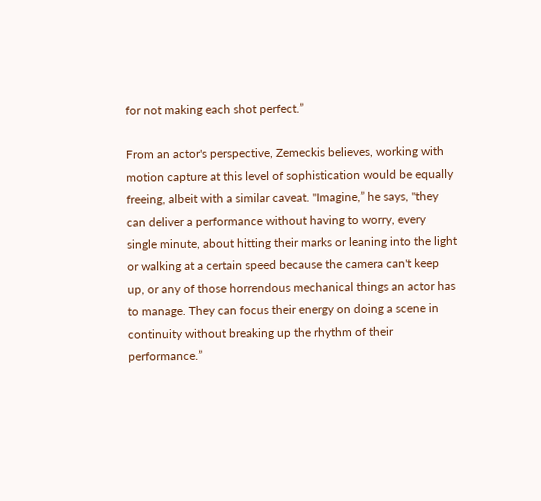for not making each shot perfect.”

From an actor's perspective, Zemeckis believes, working with motion capture at this level of sophistication would be equally freeing, albeit with a similar caveat. "Imagine,” he says, "they can deliver a performance without having to worry, every single minute, about hitting their marks or leaning into the light or walking at a certain speed because the camera can't keep up, or any of those horrendous mechanical things an actor has to manage. They can focus their energy on doing a scene in continuity without breaking up the rhythm of their performance.”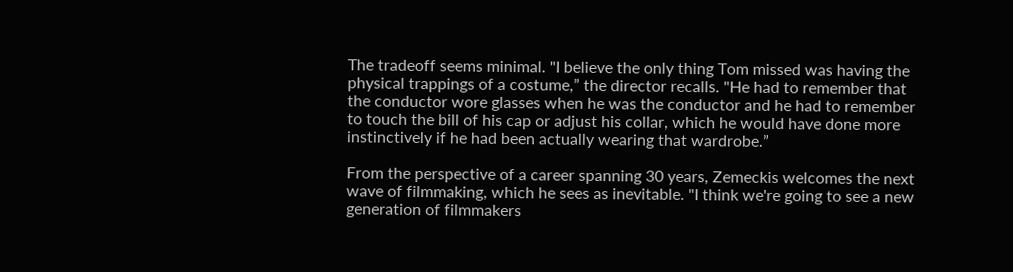The tradeoff seems minimal. "I believe the only thing Tom missed was having the physical trappings of a costume,” the director recalls. "He had to remember that the conductor wore glasses when he was the conductor and he had to remember to touch the bill of his cap or adjust his collar, which he would have done more instinctively if he had been actually wearing that wardrobe.”

From the perspective of a career spanning 30 years, Zemeckis welcomes the next wave of filmmaking, which he sees as inevitable. "I think we're going to see a new generation of filmmakers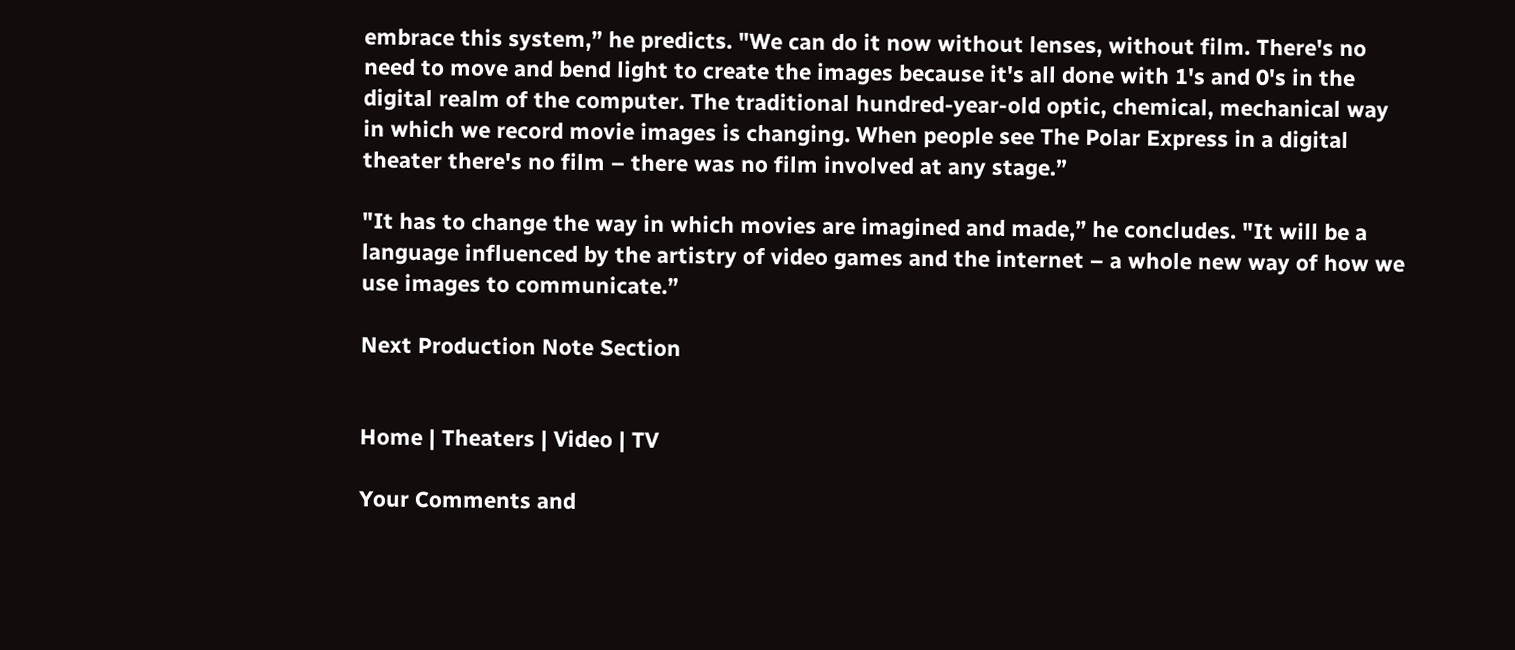embrace this system,” he predicts. "We can do it now without lenses, without film. There's no need to move and bend light to create the images because it's all done with 1's and 0's in the digital realm of the computer. The traditional hundred-year-old optic, chemical, mechanical way in which we record movie images is changing. When people see The Polar Express in a digital theater there's no film – there was no film involved at any stage.”

"It has to change the way in which movies are imagined and made,” he concludes. "It will be a language influenced by the artistry of video games and the internet – a whole new way of how we use images to communicate.”

Next Production Note Section


Home | Theaters | Video | TV

Your Comments and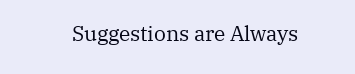Suggestions are Always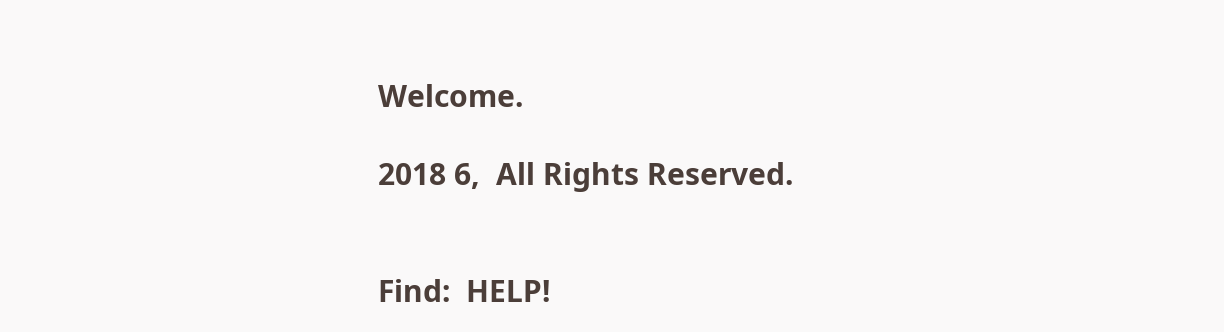Welcome.

2018 6,  All Rights Reserved.


Find:  HELP!